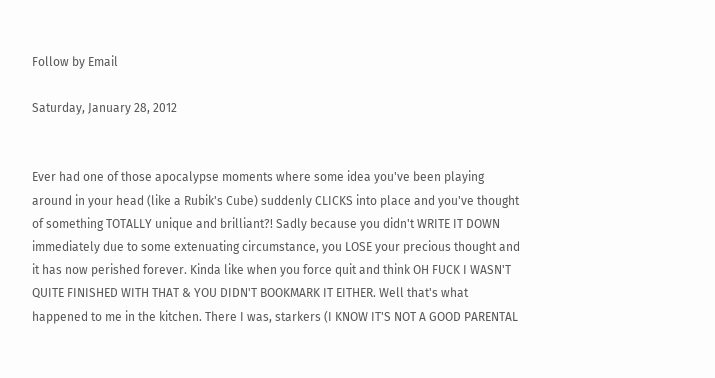Follow by Email

Saturday, January 28, 2012


Ever had one of those apocalypse moments where some idea you've been playing around in your head (like a Rubik's Cube) suddenly CLICKS into place and you've thought of something TOTALLY unique and brilliant?! Sadly because you didn't WRITE IT DOWN immediately due to some extenuating circumstance, you LOSE your precious thought and it has now perished forever. Kinda like when you force quit and think OH FUCK I WASN'T QUITE FINISHED WITH THAT & YOU DIDN'T BOOKMARK IT EITHER. Well that's what happened to me in the kitchen. There I was, starkers (I KNOW IT'S NOT A GOOD PARENTAL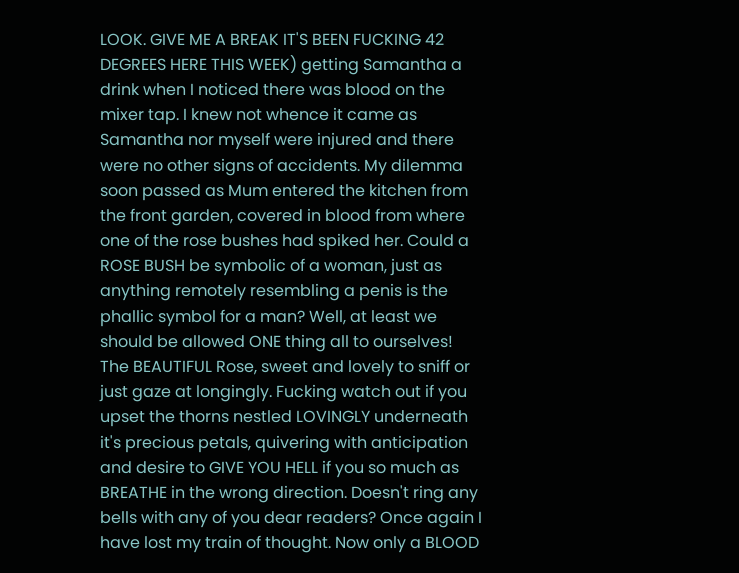LOOK. GIVE ME A BREAK IT'S BEEN FUCKING 42 DEGREES HERE THIS WEEK) getting Samantha a drink when I noticed there was blood on the mixer tap. I knew not whence it came as Samantha nor myself were injured and there were no other signs of accidents. My dilemma soon passed as Mum entered the kitchen from the front garden, covered in blood from where one of the rose bushes had spiked her. Could a ROSE BUSH be symbolic of a woman, just as anything remotely resembling a penis is the phallic symbol for a man? Well, at least we should be allowed ONE thing all to ourselves! The BEAUTIFUL Rose, sweet and lovely to sniff or just gaze at longingly. Fucking watch out if you upset the thorns nestled LOVINGLY underneath it's precious petals, quivering with anticipation and desire to GIVE YOU HELL if you so much as BREATHE in the wrong direction. Doesn't ring any bells with any of you dear readers? Once again I have lost my train of thought. Now only a BLOOD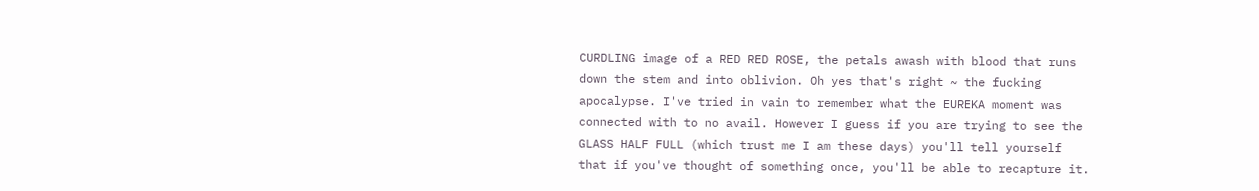CURDLING image of a RED RED ROSE, the petals awash with blood that runs down the stem and into oblivion. Oh yes that's right ~ the fucking apocalypse. I've tried in vain to remember what the EUREKA moment was connected with to no avail. However I guess if you are trying to see the GLASS HALF FULL (which trust me I am these days) you'll tell yourself that if you've thought of something once, you'll be able to recapture it.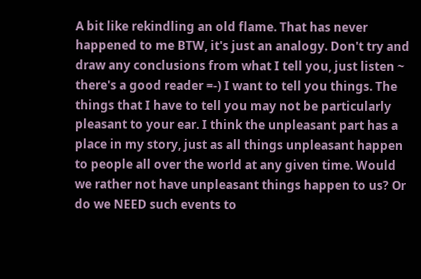A bit like rekindling an old flame. That has never happened to me BTW, it's just an analogy. Don't try and draw any conclusions from what I tell you, just listen ~ there's a good reader =-) I want to tell you things. The things that I have to tell you may not be particularly pleasant to your ear. I think the unpleasant part has a place in my story, just as all things unpleasant happen to people all over the world at any given time. Would we rather not have unpleasant things happen to us? Or do we NEED such events to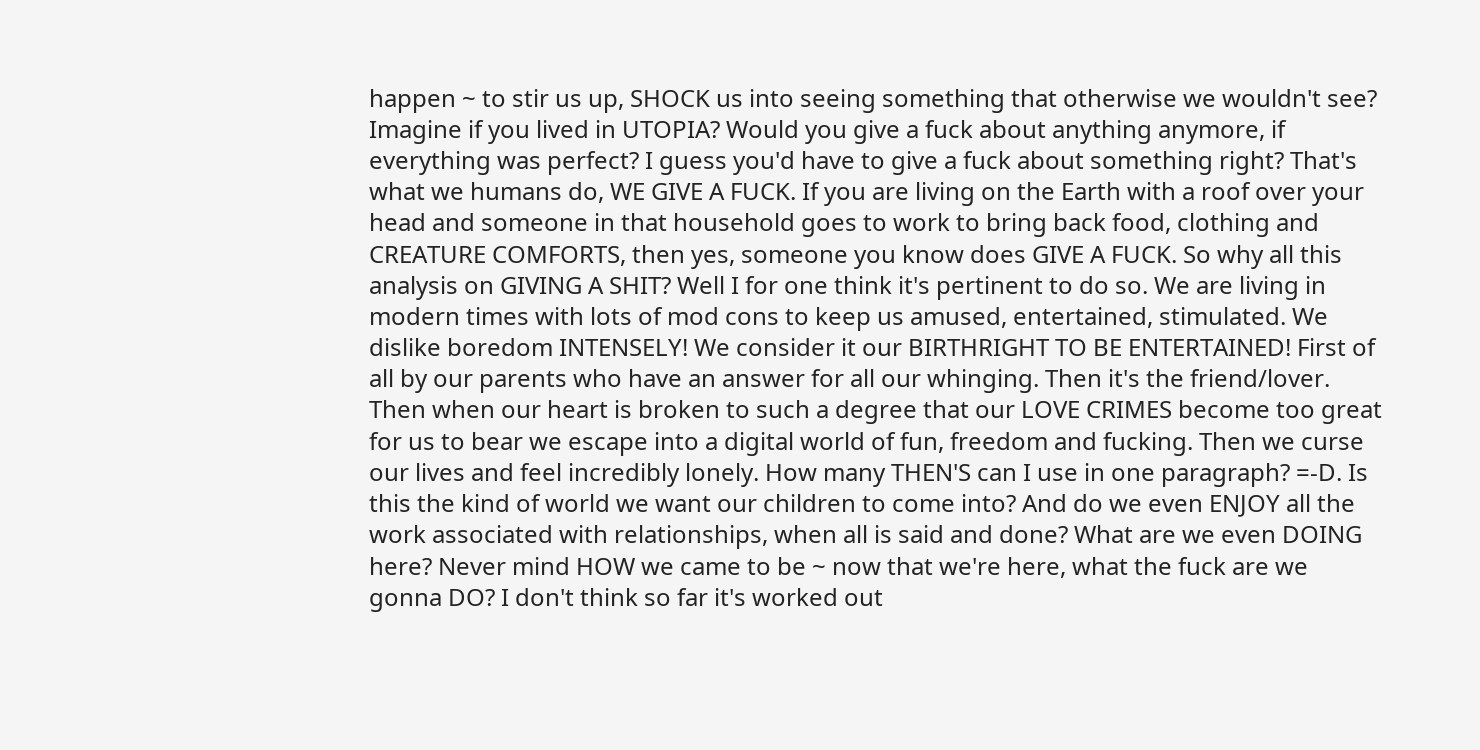happen ~ to stir us up, SHOCK us into seeing something that otherwise we wouldn't see? Imagine if you lived in UTOPIA? Would you give a fuck about anything anymore, if everything was perfect? I guess you'd have to give a fuck about something right? That's what we humans do, WE GIVE A FUCK. If you are living on the Earth with a roof over your head and someone in that household goes to work to bring back food, clothing and CREATURE COMFORTS, then yes, someone you know does GIVE A FUCK. So why all this analysis on GIVING A SHIT? Well I for one think it's pertinent to do so. We are living in modern times with lots of mod cons to keep us amused, entertained, stimulated. We dislike boredom INTENSELY! We consider it our BIRTHRIGHT TO BE ENTERTAINED! First of all by our parents who have an answer for all our whinging. Then it's the friend/lover. Then when our heart is broken to such a degree that our LOVE CRIMES become too great for us to bear we escape into a digital world of fun, freedom and fucking. Then we curse our lives and feel incredibly lonely. How many THEN'S can I use in one paragraph? =-D. Is this the kind of world we want our children to come into? And do we even ENJOY all the work associated with relationships, when all is said and done? What are we even DOING here? Never mind HOW we came to be ~ now that we're here, what the fuck are we gonna DO? I don't think so far it's worked out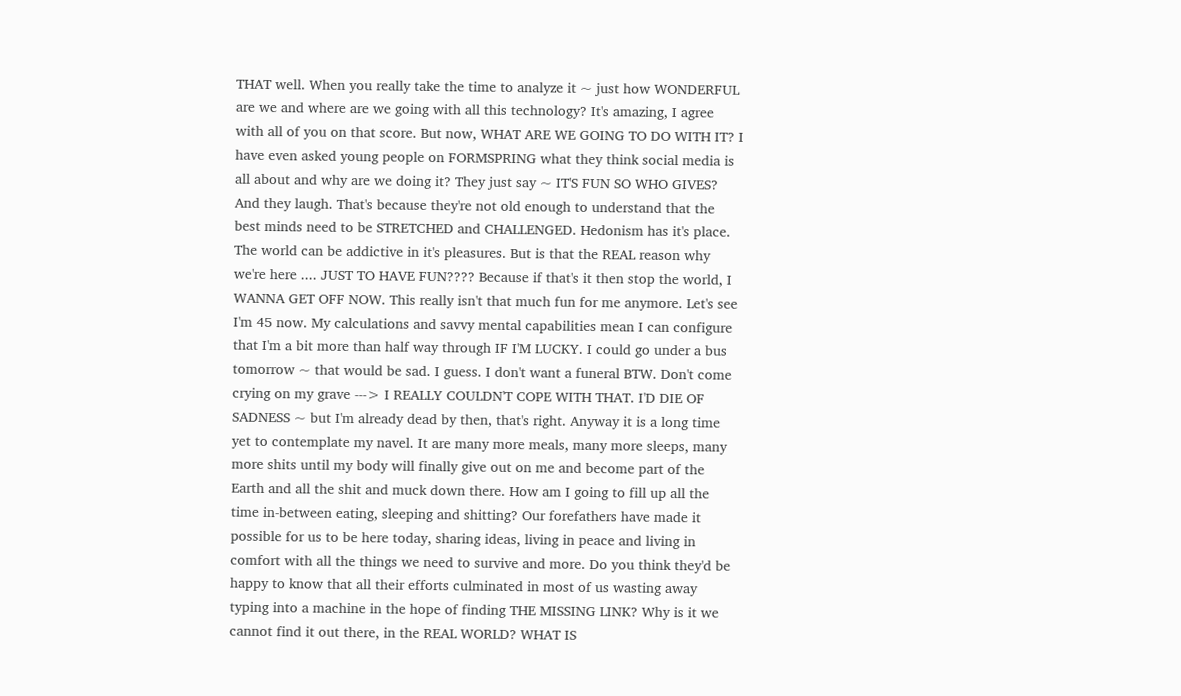THAT well. When you really take the time to analyze it ~ just how WONDERFUL are we and where are we going with all this technology? It's amazing, I agree with all of you on that score. But now, WHAT ARE WE GOING TO DO WITH IT? I have even asked young people on FORMSPRING what they think social media is all about and why are we doing it? They just say ~ IT'S FUN SO WHO GIVES? And they laugh. That's because they're not old enough to understand that the best minds need to be STRETCHED and CHALLENGED. Hedonism has it's place. The world can be addictive in it's pleasures. But is that the REAL reason why we're here .... JUST TO HAVE FUN???? Because if that's it then stop the world, I WANNA GET OFF NOW. This really isn't that much fun for me anymore. Let's see I'm 45 now. My calculations and savvy mental capabilities mean I can configure that I'm a bit more than half way through IF I'M LUCKY. I could go under a bus tomorrow ~ that would be sad. I guess. I don't want a funeral BTW. Don't come crying on my grave ---> I REALLY COULDN'T COPE WITH THAT. I'D DIE OF SADNESS ~ but I'm already dead by then, that's right. Anyway it is a long time yet to contemplate my navel. It are many more meals, many more sleeps, many more shits until my body will finally give out on me and become part of the Earth and all the shit and muck down there. How am I going to fill up all the time in-between eating, sleeping and shitting? Our forefathers have made it possible for us to be here today, sharing ideas, living in peace and living in comfort with all the things we need to survive and more. Do you think they'd be happy to know that all their efforts culminated in most of us wasting away typing into a machine in the hope of finding THE MISSING LINK? Why is it we cannot find it out there, in the REAL WORLD? WHAT IS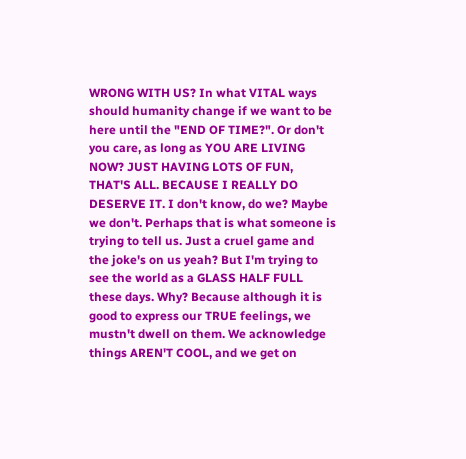WRONG WITH US? In what VITAL ways should humanity change if we want to be here until the "END OF TIME?". Or don't you care, as long as YOU ARE LIVING NOW? JUST HAVING LOTS OF FUN, THAT'S ALL. BECAUSE I REALLY DO DESERVE IT. I don't know, do we? Maybe we don't. Perhaps that is what someone is trying to tell us. Just a cruel game and the joke's on us yeah? But I'm trying to see the world as a GLASS HALF FULL these days. Why? Because although it is good to express our TRUE feelings, we mustn't dwell on them. We acknowledge things AREN'T COOL, and we get on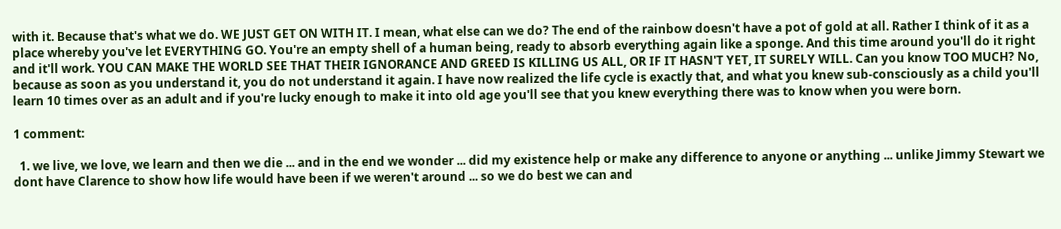with it. Because that's what we do. WE JUST GET ON WITH IT. I mean, what else can we do? The end of the rainbow doesn't have a pot of gold at all. Rather I think of it as a place whereby you've let EVERYTHING GO. You're an empty shell of a human being, ready to absorb everything again like a sponge. And this time around you'll do it right and it'll work. YOU CAN MAKE THE WORLD SEE THAT THEIR IGNORANCE AND GREED IS KILLING US ALL, OR IF IT HASN'T YET, IT SURELY WILL. Can you know TOO MUCH? No, because as soon as you understand it, you do not understand it again. I have now realized the life cycle is exactly that, and what you knew sub-consciously as a child you'll learn 10 times over as an adult and if you're lucky enough to make it into old age you'll see that you knew everything there was to know when you were born.

1 comment:

  1. we live, we love, we learn and then we die ... and in the end we wonder ... did my existence help or make any difference to anyone or anything ... unlike Jimmy Stewart we dont have Clarence to show how life would have been if we weren't around ... so we do best we can and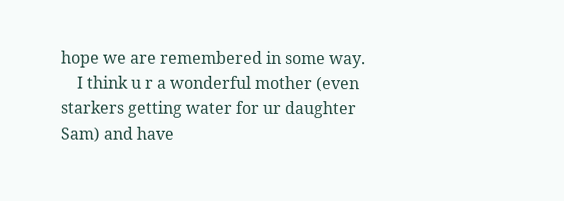hope we are remembered in some way.
    I think u r a wonderful mother (even starkers getting water for ur daughter Sam) and have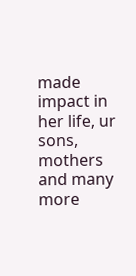made impact in her life, ur sons, mothers and many more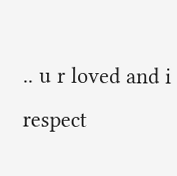.. u r loved and i respect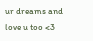ur dreams and love u too <3